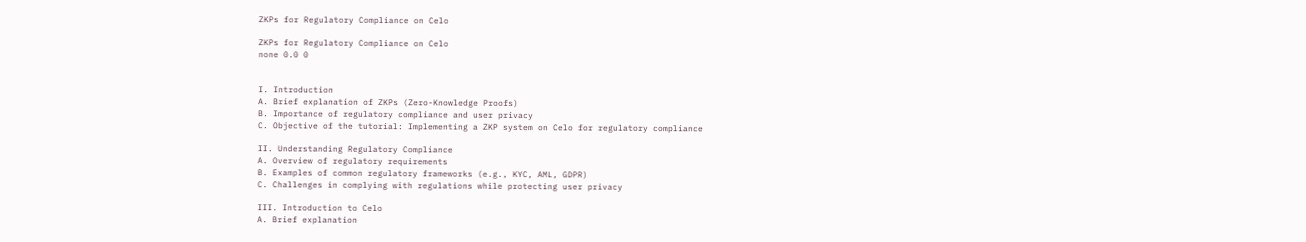ZKPs for Regulatory Compliance on Celo

ZKPs for Regulatory Compliance on Celo
none 0.0 0


I. Introduction
A. Brief explanation of ZKPs (Zero-Knowledge Proofs)
B. Importance of regulatory compliance and user privacy
C. Objective of the tutorial: Implementing a ZKP system on Celo for regulatory compliance

II. Understanding Regulatory Compliance
A. Overview of regulatory requirements
B. Examples of common regulatory frameworks (e.g., KYC, AML, GDPR)
C. Challenges in complying with regulations while protecting user privacy

III. Introduction to Celo
A. Brief explanation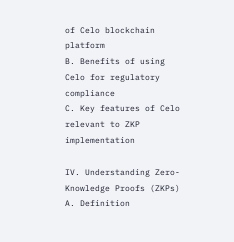of Celo blockchain platform
B. Benefits of using Celo for regulatory compliance
C. Key features of Celo relevant to ZKP implementation

IV. Understanding Zero-Knowledge Proofs (ZKPs)
A. Definition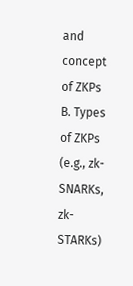and concept of ZKPs
B. Types of ZKPs (e.g., zk-SNARKs, zk-STARKs)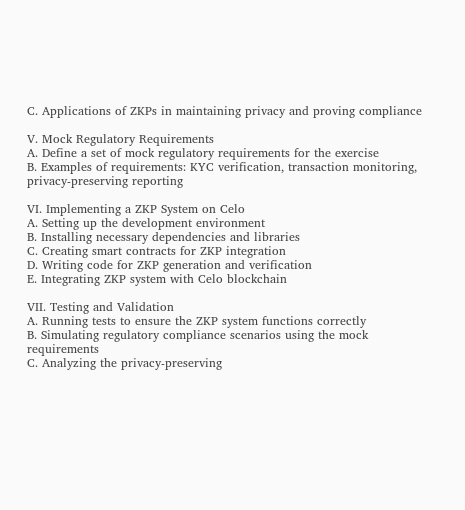C. Applications of ZKPs in maintaining privacy and proving compliance

V. Mock Regulatory Requirements
A. Define a set of mock regulatory requirements for the exercise
B. Examples of requirements: KYC verification, transaction monitoring, privacy-preserving reporting

VI. Implementing a ZKP System on Celo
A. Setting up the development environment
B. Installing necessary dependencies and libraries
C. Creating smart contracts for ZKP integration
D. Writing code for ZKP generation and verification
E. Integrating ZKP system with Celo blockchain

VII. Testing and Validation
A. Running tests to ensure the ZKP system functions correctly
B. Simulating regulatory compliance scenarios using the mock requirements
C. Analyzing the privacy-preserving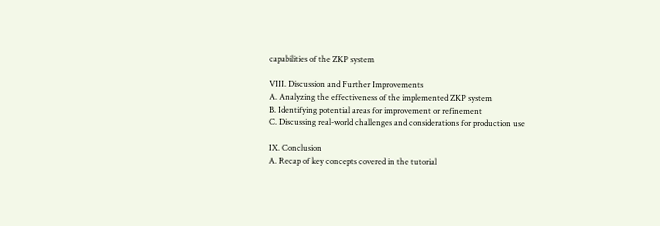capabilities of the ZKP system

VIII. Discussion and Further Improvements
A. Analyzing the effectiveness of the implemented ZKP system
B. Identifying potential areas for improvement or refinement
C. Discussing real-world challenges and considerations for production use

IX. Conclusion
A. Recap of key concepts covered in the tutorial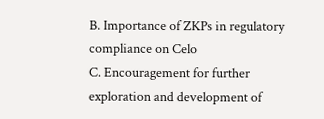B. Importance of ZKPs in regulatory compliance on Celo
C. Encouragement for further exploration and development of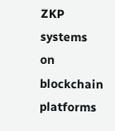ZKP systems on blockchain platforms